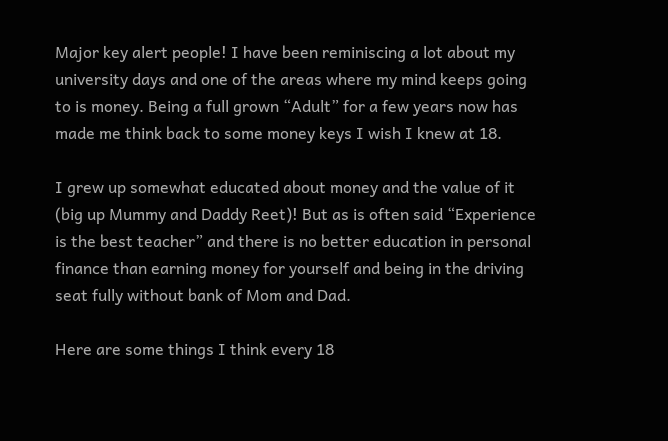Major key alert people! I have been reminiscing a lot about my university days and one of the areas where my mind keeps going to is money. Being a full grown “Adult” for a few years now has made me think back to some money keys I wish I knew at 18.

I grew up somewhat educated about money and the value of it (big up Mummy and Daddy Reet)! But as is often said “Experience is the best teacher” and there is no better education in personal finance than earning money for yourself and being in the driving seat fully without bank of Mom and Dad.

Here are some things I think every 18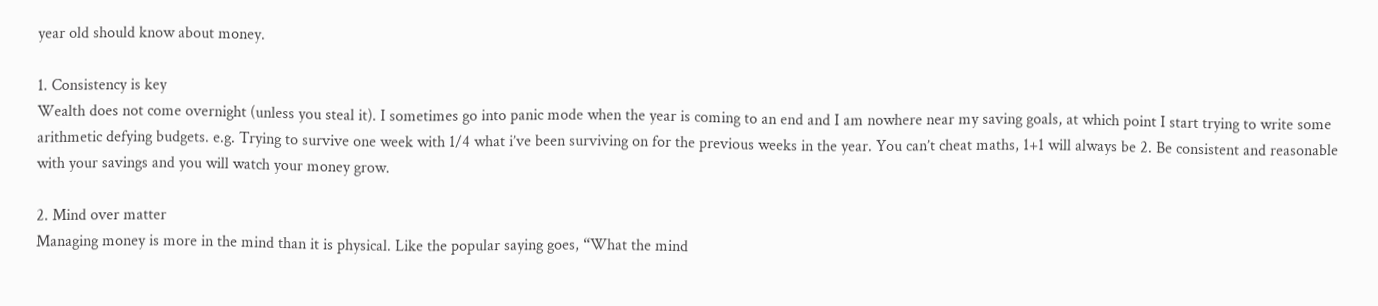year old should know about money.

1. Consistency is key
Wealth does not come overnight (unless you steal it). I sometimes go into panic mode when the year is coming to an end and I am nowhere near my saving goals, at which point I start trying to write some arithmetic defying budgets. e.g. Trying to survive one week with 1/4 what i’ve been surviving on for the previous weeks in the year. You can’t cheat maths, 1+1 will always be 2. Be consistent and reasonable with your savings and you will watch your money grow.

2. Mind over matter
Managing money is more in the mind than it is physical. Like the popular saying goes, “What the mind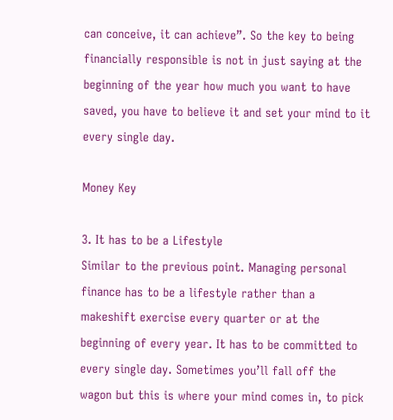can conceive, it can achieve”. So the key to being financially responsible is not in just saying at the beginning of the year how much you want to have saved, you have to believe it and set your mind to it every single day.

Money Key

3. It has to be a Lifestyle
Similar to the previous point. Managing personal finance has to be a lifestyle rather than a makeshift exercise every quarter or at the beginning of every year. It has to be committed to every single day. Sometimes you’ll fall off the wagon but this is where your mind comes in, to pick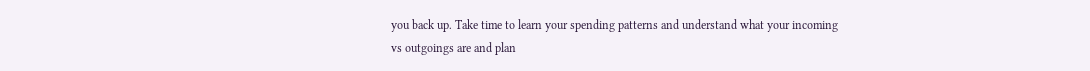you back up. Take time to learn your spending patterns and understand what your incoming vs outgoings are and plan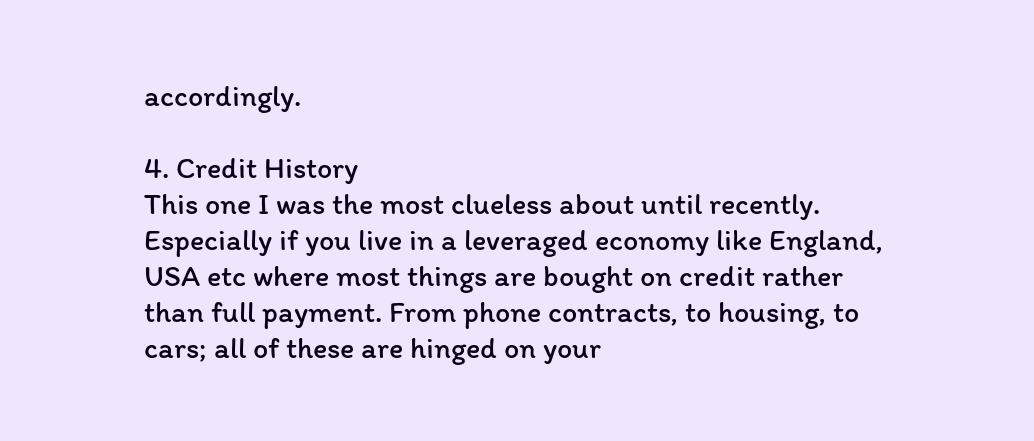accordingly.

4. Credit History
This one I was the most clueless about until recently. Especially if you live in a leveraged economy like England, USA etc where most things are bought on credit rather than full payment. From phone contracts, to housing, to cars; all of these are hinged on your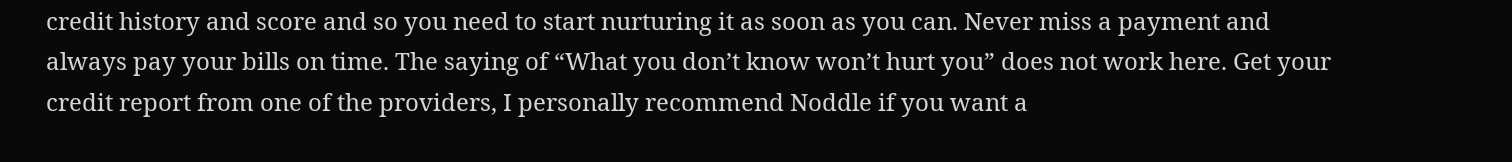credit history and score and so you need to start nurturing it as soon as you can. Never miss a payment and always pay your bills on time. The saying of “What you don’t know won’t hurt you” does not work here. Get your credit report from one of the providers, I personally recommend Noddle if you want a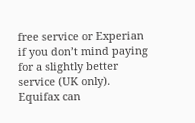free service or Experian if you don’t mind paying for a slightly better service (UK only). Equifax can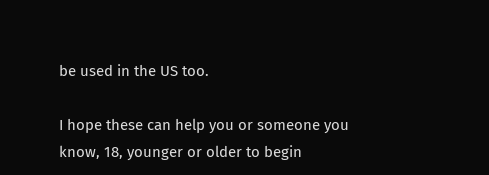be used in the US too.

I hope these can help you or someone you know, 18, younger or older to begin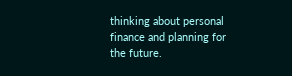thinking about personal finance and planning for the future.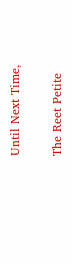Until Next Time,

The Reet Petite